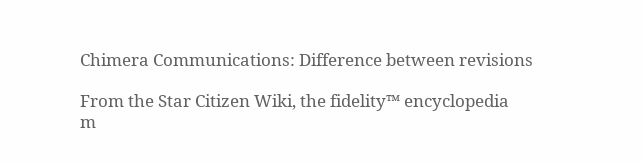Chimera Communications: Difference between revisions

From the Star Citizen Wiki, the fidelity™ encyclopedia
m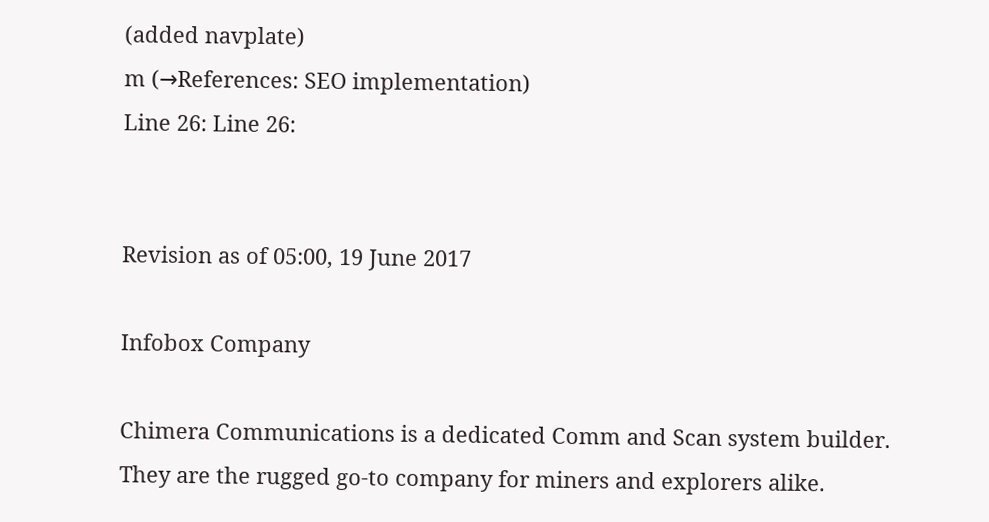(added navplate)
m (→References: SEO implementation)
Line 26: Line 26:


Revision as of 05:00, 19 June 2017

Infobox Company

Chimera Communications is a dedicated Comm and Scan system builder. They are the rugged go-to company for miners and explorers alike.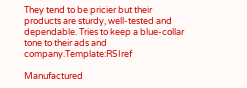They tend to be pricier but their products are sturdy, well-tested and dependable. Tries to keep a blue-collar tone to their ads and company.Template:RSIref

Manufactured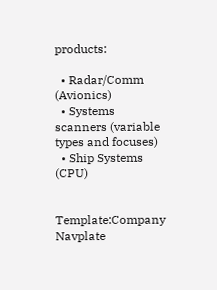products:

  • Radar/Comm (Avionics)
  • Systems scanners (variable types and focuses)
  • Ship Systems (CPU)


Template:Company Navplate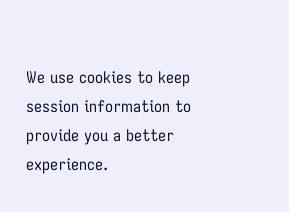We use cookies to keep session information to provide you a better experience.